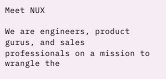Meet NUX

We are engineers, product gurus, and sales professionals on a mission to wrangle the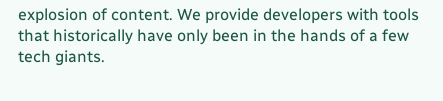explosion of content. We provide developers with tools that historically have only been in the hands of a few tech giants.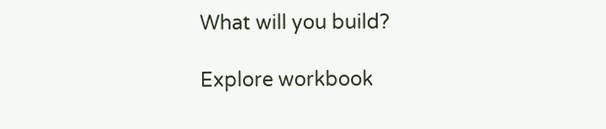What will you build?

Explore workbook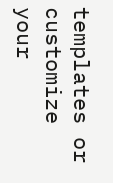templates or customize your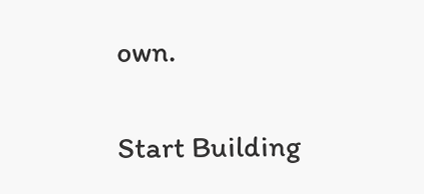own.

Start Building